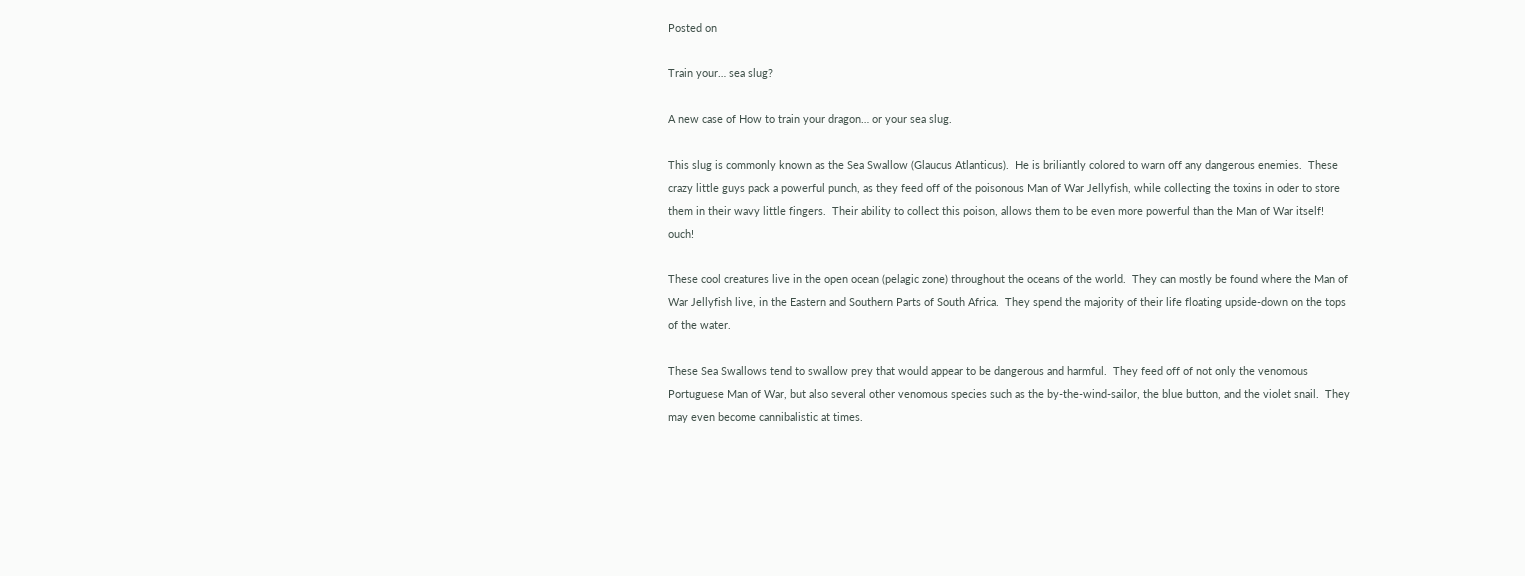Posted on

Train your… sea slug?

A new case of How to train your dragon… or your sea slug.

This slug is commonly known as the Sea Swallow (Glaucus Atlanticus).  He is briliantly colored to warn off any dangerous enemies.  These crazy little guys pack a powerful punch, as they feed off of the poisonous Man of War Jellyfish, while collecting the toxins in oder to store them in their wavy little fingers.  Their ability to collect this poison, allows them to be even more powerful than the Man of War itself!  ouch!

These cool creatures live in the open ocean (pelagic zone) throughout the oceans of the world.  They can mostly be found where the Man of War Jellyfish live, in the Eastern and Southern Parts of South Africa.  They spend the majority of their life floating upside-down on the tops of the water.

These Sea Swallows tend to swallow prey that would appear to be dangerous and harmful.  They feed off of not only the venomous Portuguese Man of War, but also several other venomous species such as the by-the-wind-sailor, the blue button, and the violet snail.  They may even become cannibalistic at times.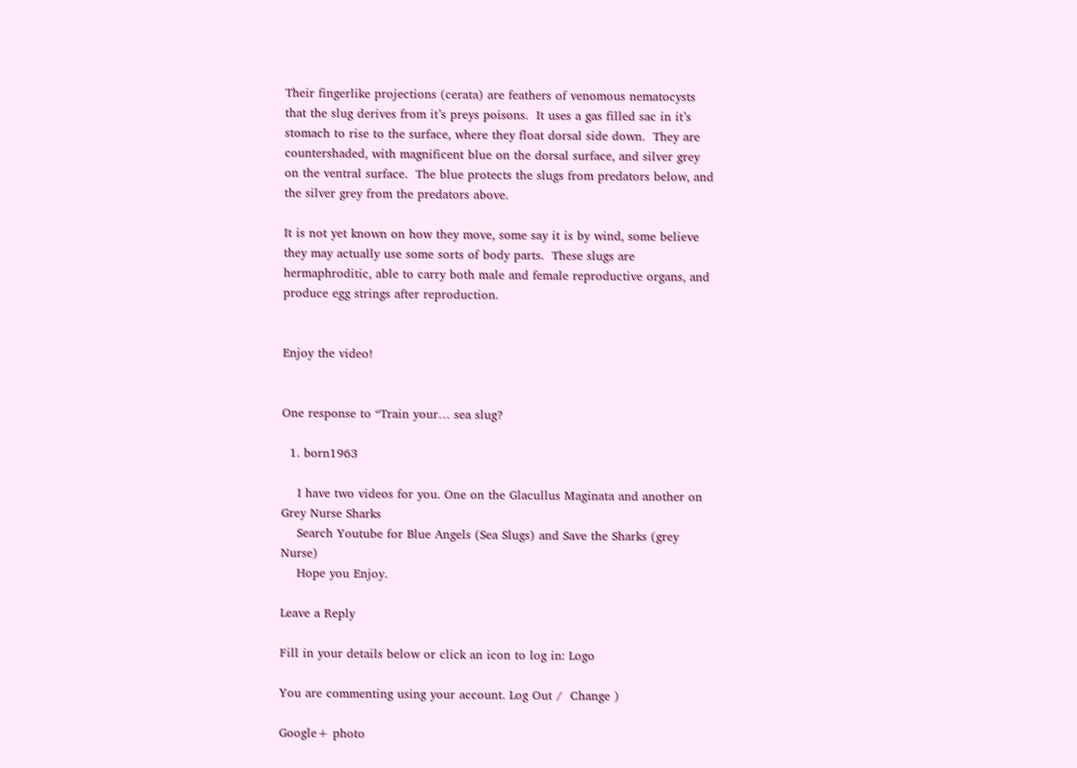Their fingerlike projections (cerata) are feathers of venomous nematocysts that the slug derives from it’s preys poisons.  It uses a gas filled sac in it’s stomach to rise to the surface, where they float dorsal side down.  They are countershaded, with magnificent blue on the dorsal surface, and silver grey on the ventral surface.  The blue protects the slugs from predators below, and the silver grey from the predators above.

It is not yet known on how they move, some say it is by wind, some believe they may actually use some sorts of body parts.  These slugs are hermaphroditic, able to carry both male and female reproductive organs, and produce egg strings after reproduction.


Enjoy the video!


One response to “Train your… sea slug?

  1. born1963

    I have two videos for you. One on the Glacullus Maginata and another on Grey Nurse Sharks
    Search Youtube for Blue Angels (Sea Slugs) and Save the Sharks (grey Nurse)
    Hope you Enjoy.

Leave a Reply

Fill in your details below or click an icon to log in: Logo

You are commenting using your account. Log Out /  Change )

Google+ photo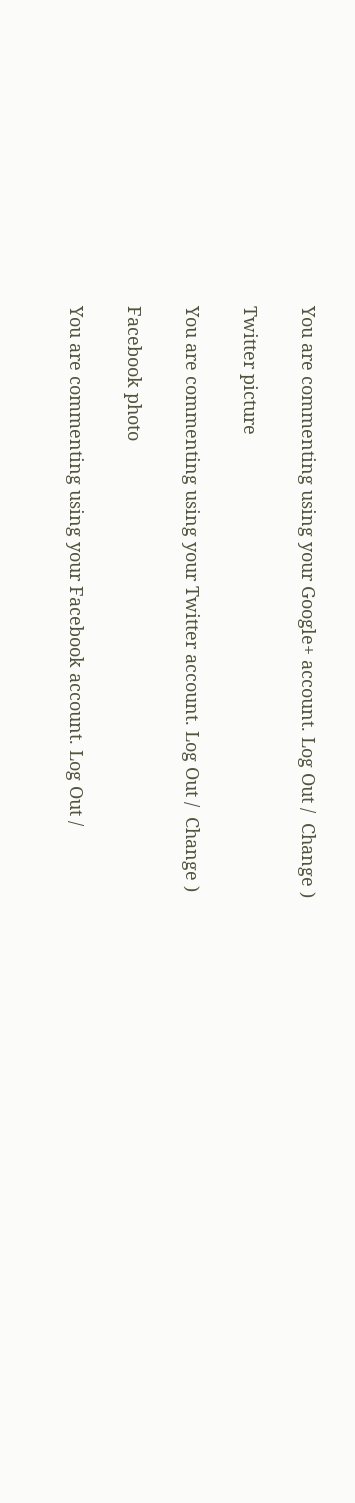You are commenting using your Google+ account. Log Out /  Change )

Twitter picture

You are commenting using your Twitter account. Log Out /  Change )

Facebook photo

You are commenting using your Facebook account. Log Out /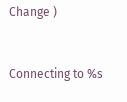Change )


Connecting to %s